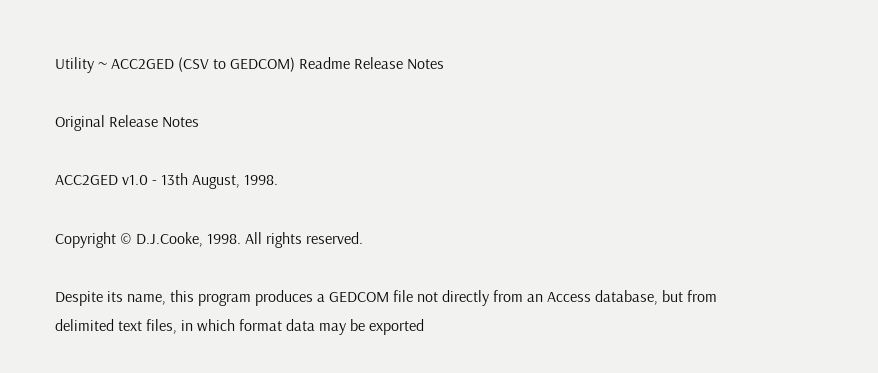Utility ~ ACC2GED (CSV to GEDCOM) Readme Release Notes

Original Release Notes

ACC2GED v1.0 - 13th August, 1998.

Copyright © D.J.Cooke, 1998. All rights reserved.

Despite its name, this program produces a GEDCOM file not directly from an Access database, but from delimited text files, in which format data may be exported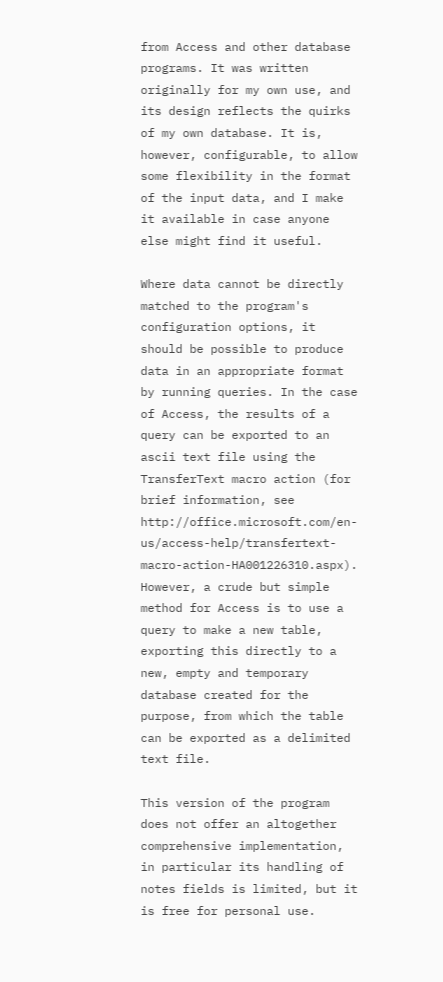from Access and other database programs. It was written originally for my own use, and its design reflects the quirks of my own database. It is, however, configurable, to allow some flexibility in the format of the input data, and I make it available in case anyone else might find it useful.

Where data cannot be directly matched to the program's configuration options, it should be possible to produce data in an appropriate format by running queries. In the case of Access, the results of a query can be exported to an ascii text file using the TransferText macro action (for brief information, see http://office.microsoft.com/en-us/access-help/transfertext-macro-action-HA001226310.aspx). However, a crude but simple method for Access is to use a query to make a new table, exporting this directly to a new, empty and temporary database created for the purpose, from which the table can be exported as a delimited text file.

This version of the program does not offer an altogether comprehensive implementation, in particular its handling of notes fields is limited, but it is free for personal use.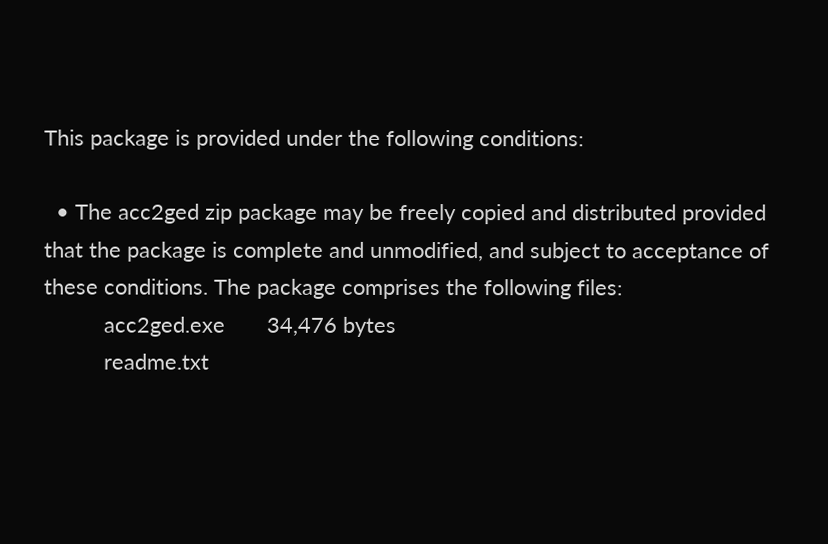This package is provided under the following conditions:

  • The acc2ged zip package may be freely copied and distributed provided that the package is complete and unmodified, and subject to acceptance of these conditions. The package comprises the following files:
          acc2ged.exe       34,476 bytes
          readme.txt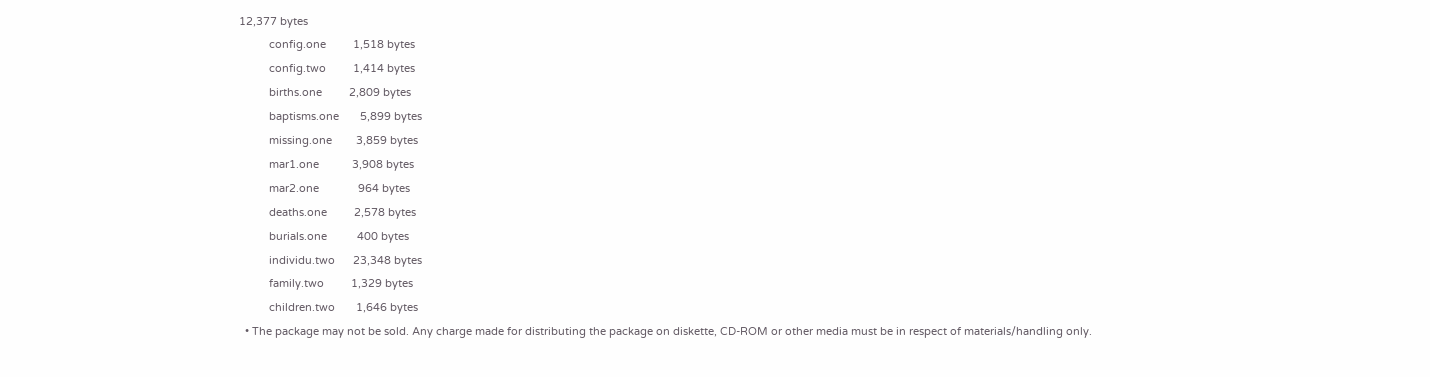12,377 bytes
          config.one         1,518 bytes
          config.two         1,414 bytes
          births.one         2,809 bytes
          baptisms.one       5,899 bytes
          missing.one        3,859 bytes
          mar1.one           3,908 bytes
          mar2.one             964 bytes
          deaths.one         2,578 bytes
          burials.one          400 bytes
          individu.two      23,348 bytes
          family.two         1,329 bytes
          children.two       1,646 bytes
  • The package may not be sold. Any charge made for distributing the package on diskette, CD-ROM or other media must be in respect of materials/handling only.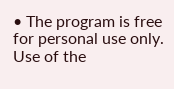• The program is free for personal use only. Use of the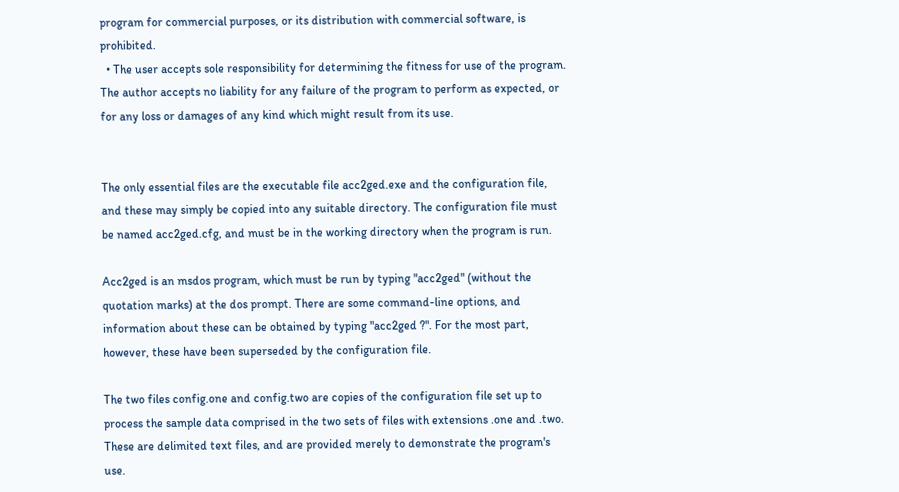program for commercial purposes, or its distribution with commercial software, is prohibited.
  • The user accepts sole responsibility for determining the fitness for use of the program. The author accepts no liability for any failure of the program to perform as expected, or for any loss or damages of any kind which might result from its use.


The only essential files are the executable file acc2ged.exe and the configuration file, and these may simply be copied into any suitable directory. The configuration file must be named acc2ged.cfg, and must be in the working directory when the program is run.

Acc2ged is an msdos program, which must be run by typing "acc2ged" (without the quotation marks) at the dos prompt. There are some command-line options, and information about these can be obtained by typing "acc2ged ?". For the most part, however, these have been superseded by the configuration file.

The two files config.one and config.two are copies of the configuration file set up to process the sample data comprised in the two sets of files with extensions .one and .two. These are delimited text files, and are provided merely to demonstrate the program's use.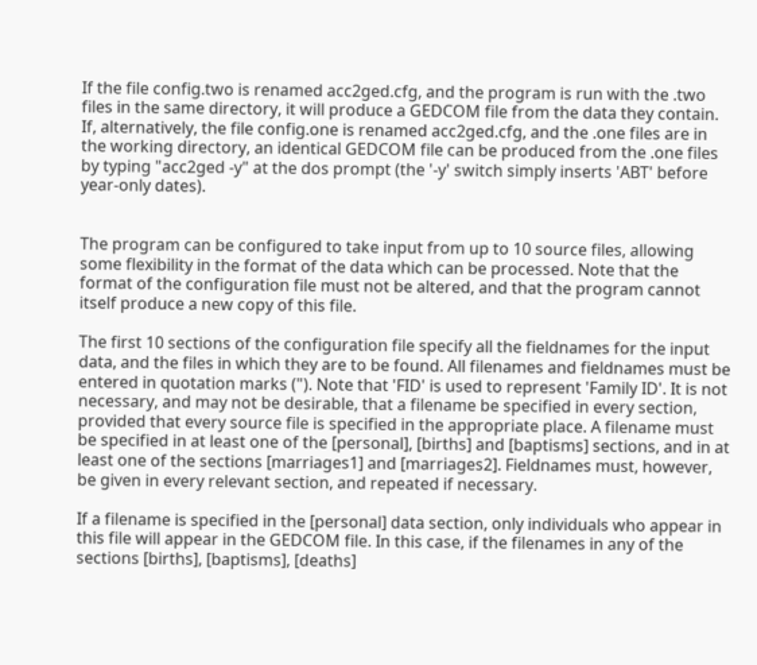If the file config.two is renamed acc2ged.cfg, and the program is run with the .two files in the same directory, it will produce a GEDCOM file from the data they contain. If, alternatively, the file config.one is renamed acc2ged.cfg, and the .one files are in the working directory, an identical GEDCOM file can be produced from the .one files by typing "acc2ged -y" at the dos prompt (the '-y' switch simply inserts 'ABT' before year-only dates).


The program can be configured to take input from up to 10 source files, allowing some flexibility in the format of the data which can be processed. Note that the format of the configuration file must not be altered, and that the program cannot itself produce a new copy of this file.

The first 10 sections of the configuration file specify all the fieldnames for the input data, and the files in which they are to be found. All filenames and fieldnames must be entered in quotation marks ("). Note that 'FID' is used to represent 'Family ID'. It is not necessary, and may not be desirable, that a filename be specified in every section, provided that every source file is specified in the appropriate place. A filename must be specified in at least one of the [personal], [births] and [baptisms] sections, and in at least one of the sections [marriages1] and [marriages2]. Fieldnames must, however, be given in every relevant section, and repeated if necessary.

If a filename is specified in the [personal] data section, only individuals who appear in this file will appear in the GEDCOM file. In this case, if the filenames in any of the sections [births], [baptisms], [deaths]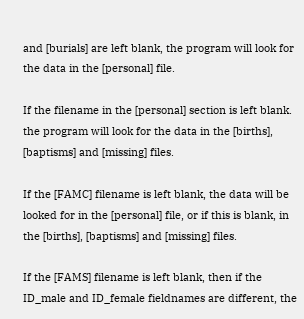and [burials] are left blank, the program will look for the data in the [personal] file.

If the filename in the [personal] section is left blank. the program will look for the data in the [births], [baptisms] and [missing] files.

If the [FAMC] filename is left blank, the data will be looked for in the [personal] file, or if this is blank, in the [births], [baptisms] and [missing] files.

If the [FAMS] filename is left blank, then if the ID_male and ID_female fieldnames are different, the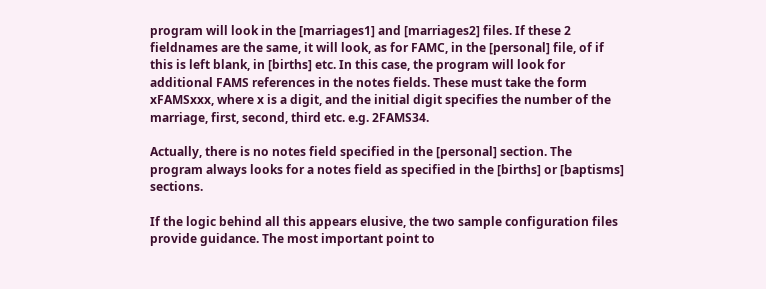program will look in the [marriages1] and [marriages2] files. If these 2 fieldnames are the same, it will look, as for FAMC, in the [personal] file, of if this is left blank, in [births] etc. In this case, the program will look for additional FAMS references in the notes fields. These must take the form xFAMSxxx, where x is a digit, and the initial digit specifies the number of the marriage, first, second, third etc. e.g. 2FAMS34.

Actually, there is no notes field specified in the [personal] section. The program always looks for a notes field as specified in the [births] or [baptisms] sections.

If the logic behind all this appears elusive, the two sample configuration files provide guidance. The most important point to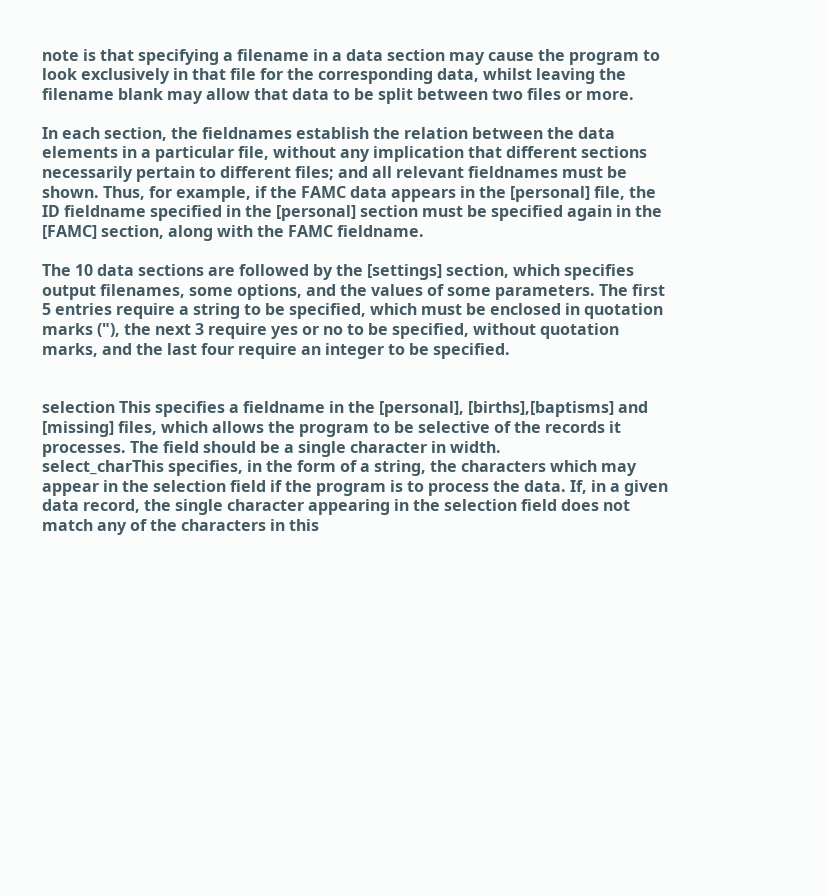note is that specifying a filename in a data section may cause the program to look exclusively in that file for the corresponding data, whilst leaving the filename blank may allow that data to be split between two files or more.

In each section, the fieldnames establish the relation between the data elements in a particular file, without any implication that different sections necessarily pertain to different files; and all relevant fieldnames must be shown. Thus, for example, if the FAMC data appears in the [personal] file, the ID fieldname specified in the [personal] section must be specified again in the [FAMC] section, along with the FAMC fieldname.

The 10 data sections are followed by the [settings] section, which specifies output filenames, some options, and the values of some parameters. The first 5 entries require a string to be specified, which must be enclosed in quotation marks ("), the next 3 require yes or no to be specified, without quotation marks, and the last four require an integer to be specified.


selection This specifies a fieldname in the [personal], [births],[baptisms] and [missing] files, which allows the program to be selective of the records it processes. The field should be a single character in width.
select_charThis specifies, in the form of a string, the characters which may appear in the selection field if the program is to process the data. If, in a given data record, the single character appearing in the selection field does not match any of the characters in this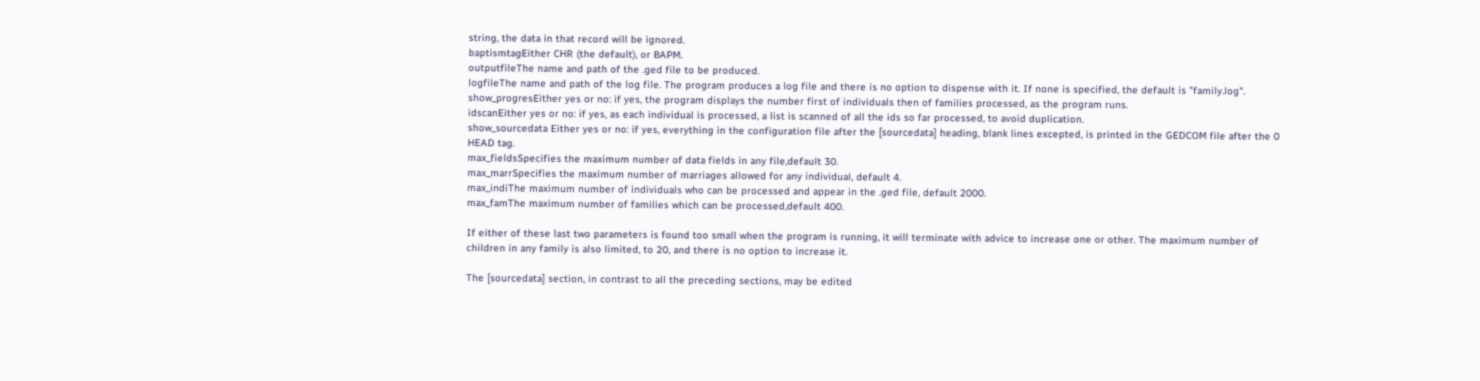string, the data in that record will be ignored.
baptismtagEither CHR (the default), or BAPM.
outputfileThe name and path of the .ged file to be produced.
logfileThe name and path of the log file. The program produces a log file and there is no option to dispense with it. If none is specified, the default is "family.log".
show_progresEither yes or no: if yes, the program displays the number first of individuals then of families processed, as the program runs.
idscanEither yes or no: if yes, as each individual is processed, a list is scanned of all the ids so far processed, to avoid duplication.
show_sourcedata Either yes or no: if yes, everything in the configuration file after the [sourcedata] heading, blank lines excepted, is printed in the GEDCOM file after the 0 HEAD tag.
max_fieldsSpecifies the maximum number of data fields in any file,default 30.
max_marrSpecifies the maximum number of marriages allowed for any individual, default 4.
max_indiThe maximum number of individuals who can be processed and appear in the .ged file, default 2000.
max_famThe maximum number of families which can be processed,default 400.

If either of these last two parameters is found too small when the program is running, it will terminate with advice to increase one or other. The maximum number of children in any family is also limited, to 20, and there is no option to increase it.

The [sourcedata] section, in contrast to all the preceding sections, may be edited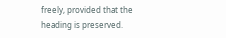freely, provided that the heading is preserved.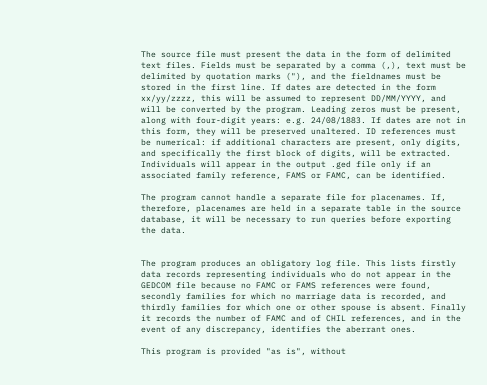The source file must present the data in the form of delimited text files. Fields must be separated by a comma (,), text must be delimited by quotation marks ("), and the fieldnames must be stored in the first line. If dates are detected in the form xx/yy/zzzz, this will be assumed to represent DD/MM/YYYY, and will be converted by the program. Leading zeros must be present, along with four-digit years: e.g. 24/08/1883. If dates are not in this form, they will be preserved unaltered. ID references must be numerical: if additional characters are present, only digits, and specifically the first block of digits, will be extracted. Individuals will appear in the output .ged file only if an associated family reference, FAMS or FAMC, can be identified.

The program cannot handle a separate file for placenames. If, therefore, placenames are held in a separate table in the source database, it will be necessary to run queries before exporting the data.


The program produces an obligatory log file. This lists firstly data records representing individuals who do not appear in the GEDCOM file because no FAMC or FAMS references were found, secondly families for which no marriage data is recorded, and thirdly families for which one or other spouse is absent. Finally it records the number of FAMC and of CHIL references, and in the event of any discrepancy, identifies the aberrant ones.

This program is provided "as is", without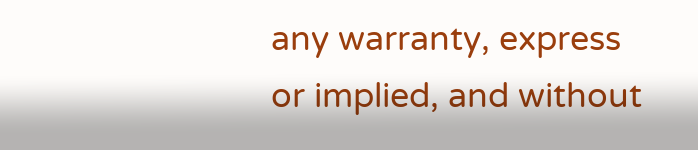any warranty, express or implied, and without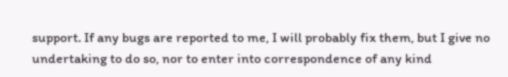support. If any bugs are reported to me, I will probably fix them, but I give no undertaking to do so, nor to enter into correspondence of any kind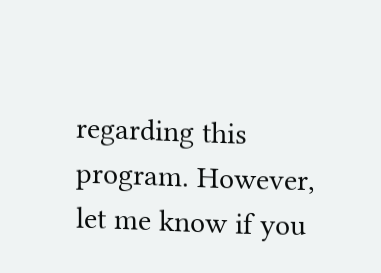regarding this program. However, let me know if you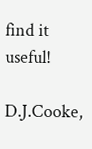find it useful!

D.J.Cooke,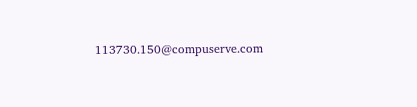113730.150@compuserve.com